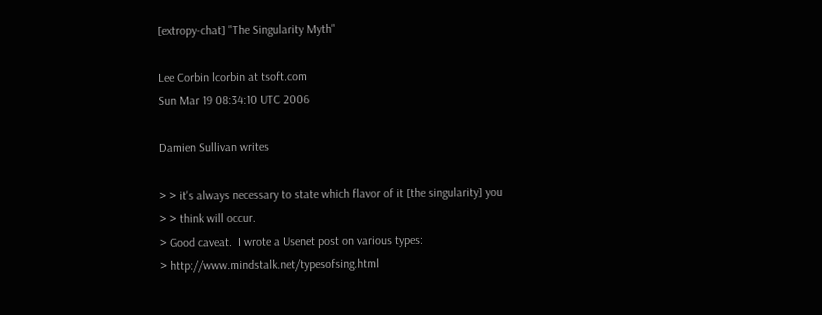[extropy-chat] "The Singularity Myth"

Lee Corbin lcorbin at tsoft.com
Sun Mar 19 08:34:10 UTC 2006

Damien Sullivan writes

> > it's always necessary to state which flavor of it [the singularity] you
> > think will occur.
> Good caveat.  I wrote a Usenet post on various types:
> http://www.mindstalk.net/typesofsing.html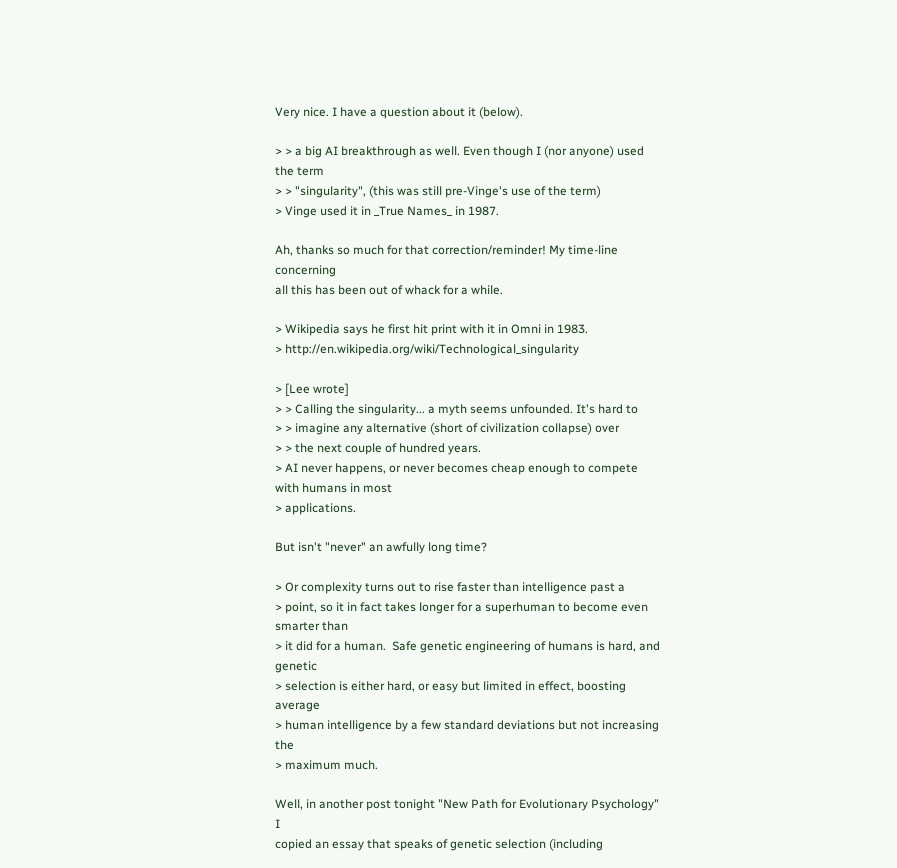Very nice. I have a question about it (below).

> > a big AI breakthrough as well. Even though I (nor anyone) used the term
> > "singularity", (this was still pre-Vinge's use of the term)
> Vinge used it in _True Names_ in 1987.

Ah, thanks so much for that correction/reminder! My time-line concerning
all this has been out of whack for a while.

> Wikipedia says he first hit print with it in Omni in 1983.
> http://en.wikipedia.org/wiki/Technological_singularity

> [Lee wrote]
> > Calling the singularity... a myth seems unfounded. It's hard to
> > imagine any alternative (short of civilization collapse) over
> > the next couple of hundred years.
> AI never happens, or never becomes cheap enough to compete with humans in most
> applications.

But isn't "never" an awfully long time?

> Or complexity turns out to rise faster than intelligence past a
> point, so it in fact takes longer for a superhuman to become even smarter than
> it did for a human.  Safe genetic engineering of humans is hard, and genetic
> selection is either hard, or easy but limited in effect, boosting average
> human intelligence by a few standard deviations but not increasing the
> maximum much.

Well, in another post tonight "New Path for Evolutionary Psychology" I
copied an essay that speaks of genetic selection (including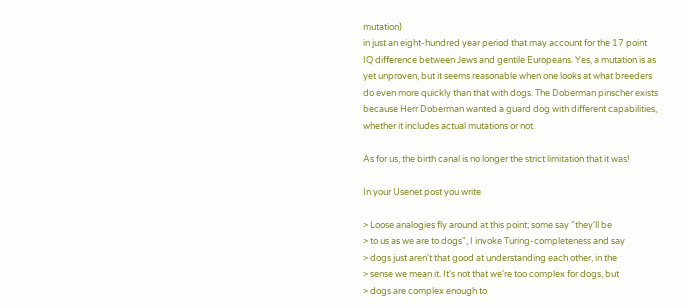mutation)
in just an eight-hundred year period that may account for the 17 point
IQ difference between Jews and gentile Europeans. Yes, a mutation is as
yet unproven, but it seems reasonable when one looks at what breeders
do even more quickly than that with dogs. The Doberman pinscher exists
because Herr Doberman wanted a guard dog with different capabilities,
whether it includes actual mutations or not.

As for us, the birth canal is no longer the strict limitation that it was!

In your Usenet post you write

> Loose analogies fly around at this point; some say "they'll be
> to us as we are to dogs", I invoke Turing-completeness and say
> dogs just aren't that good at understanding each other, in the
> sense we mean it. It's not that we're too complex for dogs, but
> dogs are complex enough to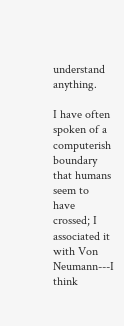understand anything.

I have often spoken of a computerish boundary that humans seem to
have crossed; I associated it with Von Neumann---I think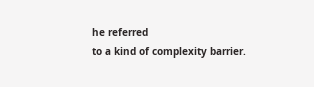he referred
to a kind of complexity barrier.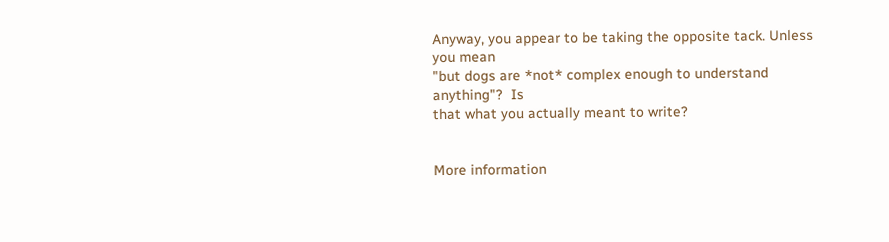Anyway, you appear to be taking the opposite tack. Unless you mean
"but dogs are *not* complex enough to understand anything"?  Is
that what you actually meant to write?


More information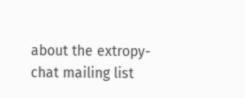about the extropy-chat mailing list